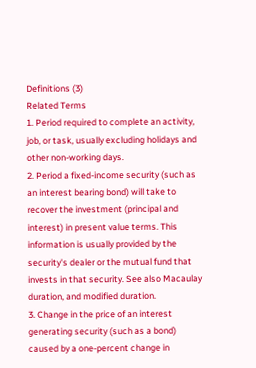Definitions (3)
Related Terms
1. Period required to complete an activity, job, or task, usually excluding holidays and other non-working days.
2. Period a fixed-income security (such as an interest bearing bond) will take to recover the investment (principal and interest) in present value terms. This information is usually provided by the security's dealer or the mutual fund that invests in that security. See also Macaulay duration, and modified duration.
3. Change in the price of an interest generating security (such as a bond) caused by a one-percent change in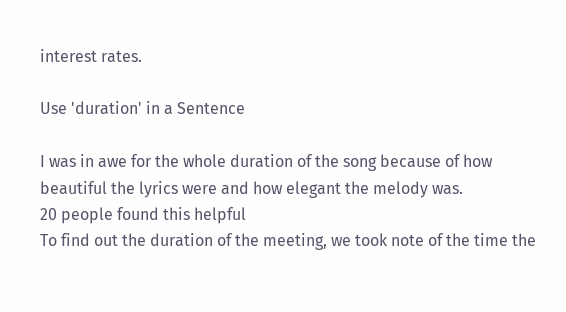interest rates.

Use 'duration' in a Sentence

I was in awe for the whole duration of the song because of how beautiful the lyrics were and how elegant the melody was.
20 people found this helpful
To find out the duration of the meeting, we took note of the time the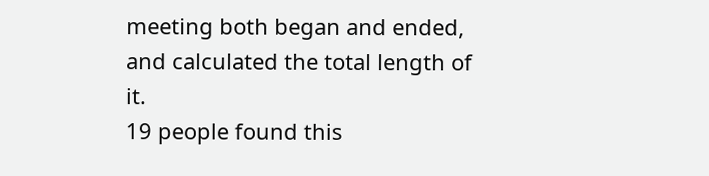meeting both began and ended, and calculated the total length of it.
19 people found this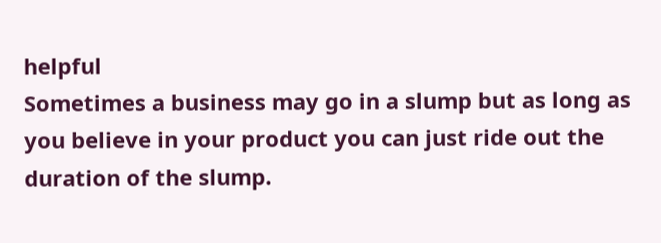helpful
Sometimes a business may go in a slump but as long as you believe in your product you can just ride out the duration of the slump.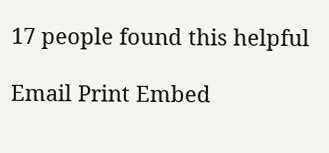17 people found this helpful

Email Print Embed